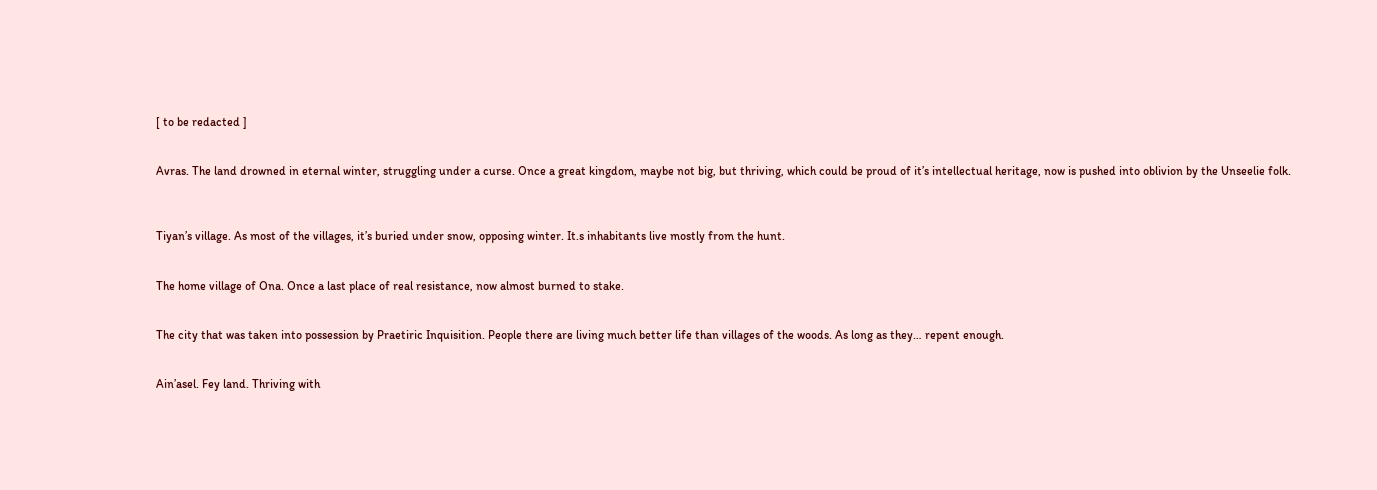[ to be redacted ]


Avras. The land drowned in eternal winter, struggling under a curse. Once a great kingdom, maybe not big, but thriving, which could be proud of it’s intellectual heritage, now is pushed into oblivion by the Unseelie folk.



Tiyan’s village. As most of the villages, it’s buried under snow, opposing winter. It.s inhabitants live mostly from the hunt.


The home village of Ona. Once a last place of real resistance, now almost burned to stake.


The city that was taken into possession by Praetiric Inquisition. People there are living much better life than villages of the woods. As long as they… repent enough.


Ain’asel. Fey land. Thriving with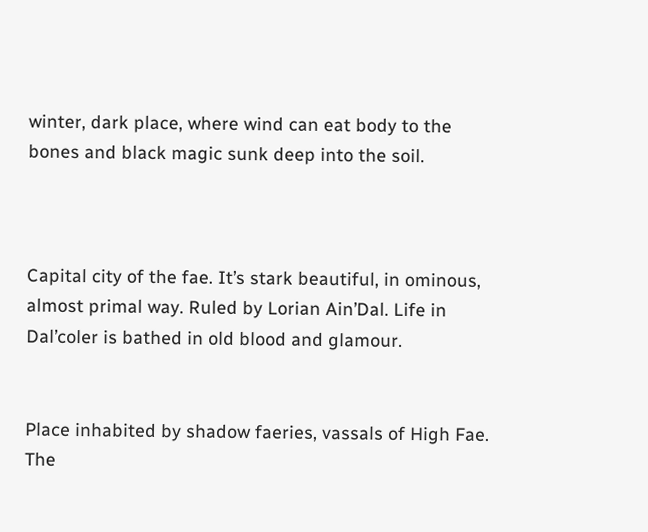winter, dark place, where wind can eat body to the bones and black magic sunk deep into the soil.



Capital city of the fae. It’s stark beautiful, in ominous, almost primal way. Ruled by Lorian Ain’Dal. Life in Dal’coler is bathed in old blood and glamour.


Place inhabited by shadow faeries, vassals of High Fae. The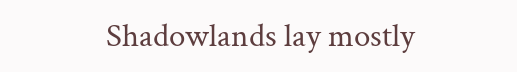Shadowlands lay mostly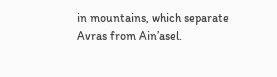in mountains, which separate Avras from Ain’asel.